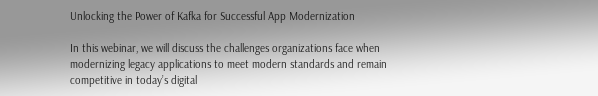Unlocking the Power of Kafka for Successful App Modernization

In this webinar, we will discuss the challenges organizations face when modernizing legacy applications to meet modern standards and remain competitive in today’s digital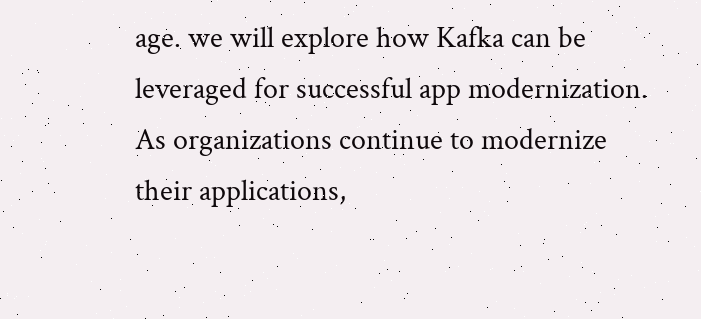age. we will explore how Kafka can be leveraged for successful app modernization. As organizations continue to modernize their applications,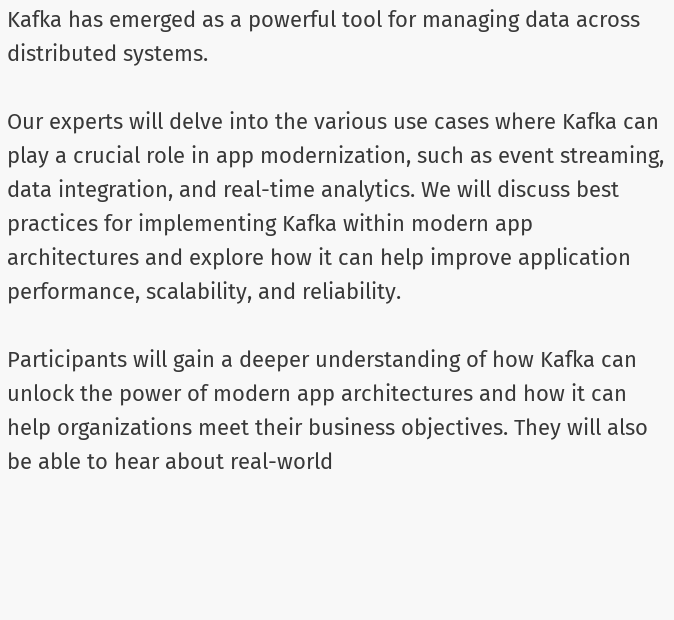Kafka has emerged as a powerful tool for managing data across distributed systems.

Our experts will delve into the various use cases where Kafka can play a crucial role in app modernization, such as event streaming, data integration, and real-time analytics. We will discuss best practices for implementing Kafka within modern app architectures and explore how it can help improve application performance, scalability, and reliability.

Participants will gain a deeper understanding of how Kafka can unlock the power of modern app architectures and how it can help organizations meet their business objectives. They will also be able to hear about real-world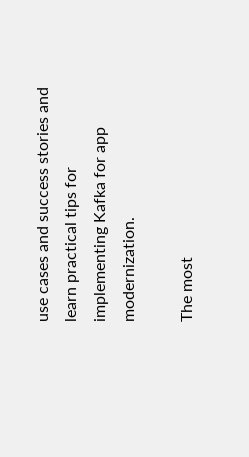use cases and success stories and learn practical tips for implementing Kafka for app modernization.

The most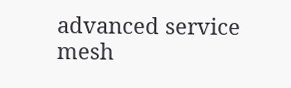advanced service mesh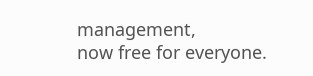management,
now free for everyone.